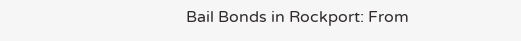Bail Bonds in Rockport: From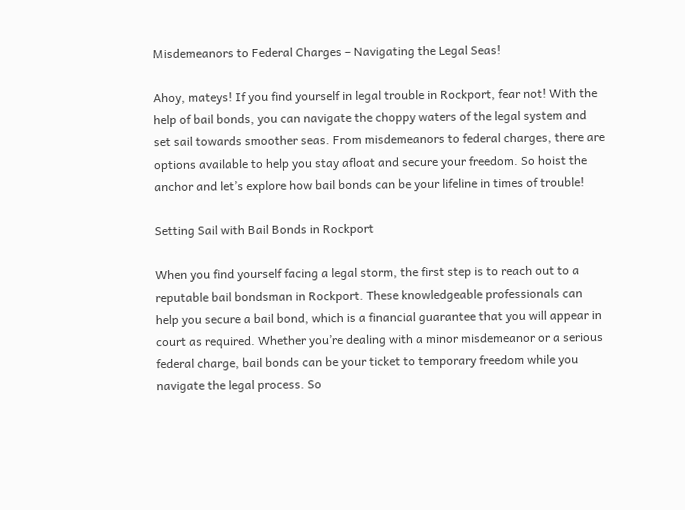Misdemeanors to Federal Charges – Navigating the Legal Seas!

Ahoy, mateys! If you find yourself in legal trouble in Rockport, fear not! With the help of bail bonds, you can navigate the choppy waters of the legal system and set sail towards smoother seas. From misdemeanors to federal charges, there are options available to help you stay afloat and secure your freedom. So hoist the anchor and let’s explore how bail bonds can be your lifeline in times of trouble!

Setting Sail with Bail Bonds in Rockport

When you find yourself facing a legal storm, the first step is to reach out to a reputable bail bondsman in Rockport. These knowledgeable professionals can help you secure a bail bond, which is a financial guarantee that you will appear in court as required. Whether you’re dealing with a minor misdemeanor or a serious federal charge, bail bonds can be your ticket to temporary freedom while you navigate the legal process. So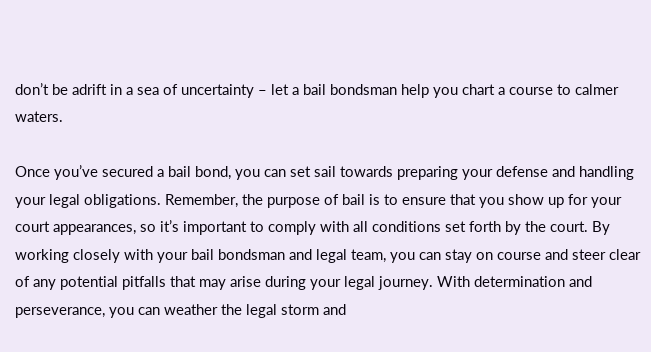don’t be adrift in a sea of uncertainty – let a bail bondsman help you chart a course to calmer waters.

Once you’ve secured a bail bond, you can set sail towards preparing your defense and handling your legal obligations. Remember, the purpose of bail is to ensure that you show up for your court appearances, so it’s important to comply with all conditions set forth by the court. By working closely with your bail bondsman and legal team, you can stay on course and steer clear of any potential pitfalls that may arise during your legal journey. With determination and perseverance, you can weather the legal storm and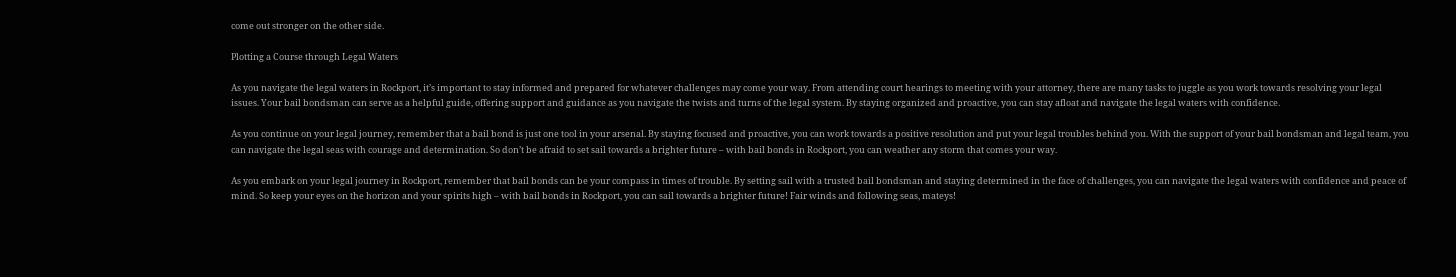come out stronger on the other side.

Plotting a Course through Legal Waters

As you navigate the legal waters in Rockport, it’s important to stay informed and prepared for whatever challenges may come your way. From attending court hearings to meeting with your attorney, there are many tasks to juggle as you work towards resolving your legal issues. Your bail bondsman can serve as a helpful guide, offering support and guidance as you navigate the twists and turns of the legal system. By staying organized and proactive, you can stay afloat and navigate the legal waters with confidence.

As you continue on your legal journey, remember that a bail bond is just one tool in your arsenal. By staying focused and proactive, you can work towards a positive resolution and put your legal troubles behind you. With the support of your bail bondsman and legal team, you can navigate the legal seas with courage and determination. So don’t be afraid to set sail towards a brighter future – with bail bonds in Rockport, you can weather any storm that comes your way.

As you embark on your legal journey in Rockport, remember that bail bonds can be your compass in times of trouble. By setting sail with a trusted bail bondsman and staying determined in the face of challenges, you can navigate the legal waters with confidence and peace of mind. So keep your eyes on the horizon and your spirits high – with bail bonds in Rockport, you can sail towards a brighter future! Fair winds and following seas, mateys!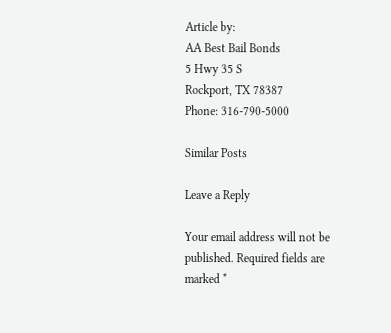Article by:
AA Best Bail Bonds
5 Hwy 35 S
Rockport, TX 78387
Phone: 316-790-5000

Similar Posts

Leave a Reply

Your email address will not be published. Required fields are marked *